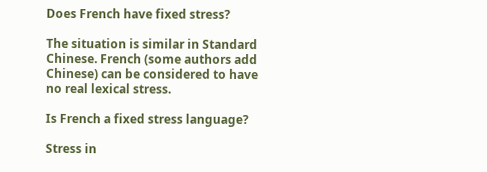Does French have fixed stress?

The situation is similar in Standard Chinese. French (some authors add Chinese) can be considered to have no real lexical stress.

Is French a fixed stress language?

Stress in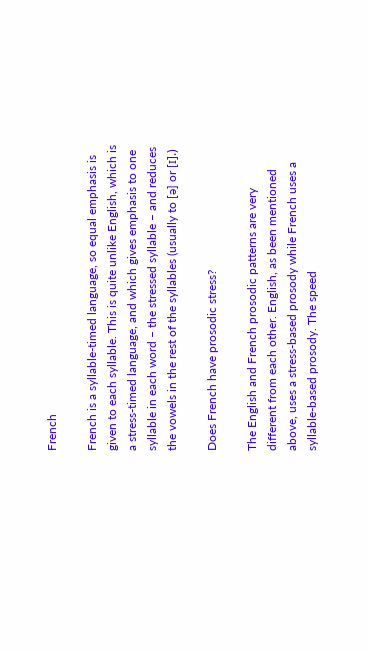French

French is a syllable-timed language, so equal emphasis is given to each syllable. This is quite unlike English, which is a stress-timed language, and which gives emphasis to one syllable in each word – the stressed syllable – and reduces the vowels in the rest of the syllables (usually to [ə] or [ɪ].)

Does French have prosodic stress?

The English and French prosodic patterns are very different from each other. English, as been mentioned above, uses a stress-based prosody while French uses a syllable-based prosody. The speed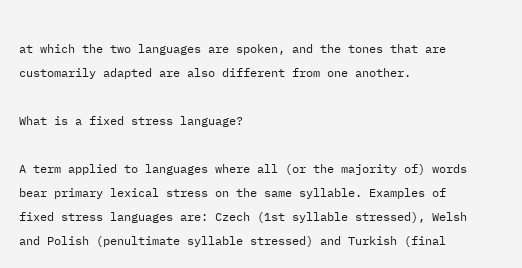at which the two languages are spoken, and the tones that are customarily adapted are also different from one another.

What is a fixed stress language?

A term applied to languages where all (or the majority of) words bear primary lexical stress on the same syllable. Examples of fixed stress languages are: Czech (1st syllable stressed), Welsh and Polish (penultimate syllable stressed) and Turkish (final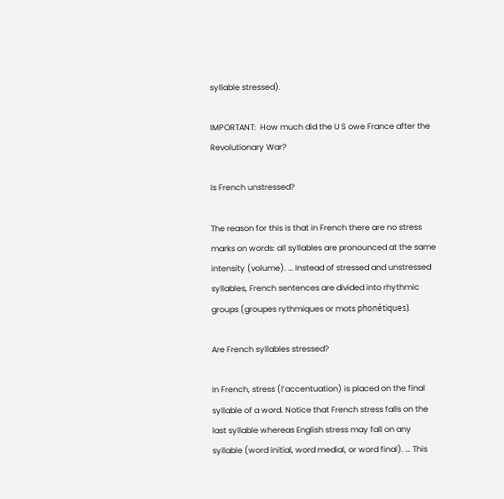syllable stressed).

IMPORTANT:  How much did the U S owe France after the Revolutionary War?

Is French unstressed?

The reason for this is that in French there are no stress marks on words: all syllables are pronounced at the same intensity (volume). … Instead of stressed and unstressed syllables, French sentences are divided into rhythmic groups (groupes rythmiques or mots phonétiques).

Are French syllables stressed?

In French, stress (l’accentuation) is placed on the final syllable of a word. Notice that French stress falls on the last syllable whereas English stress may fall on any syllable (word initial, word medial, or word final). … This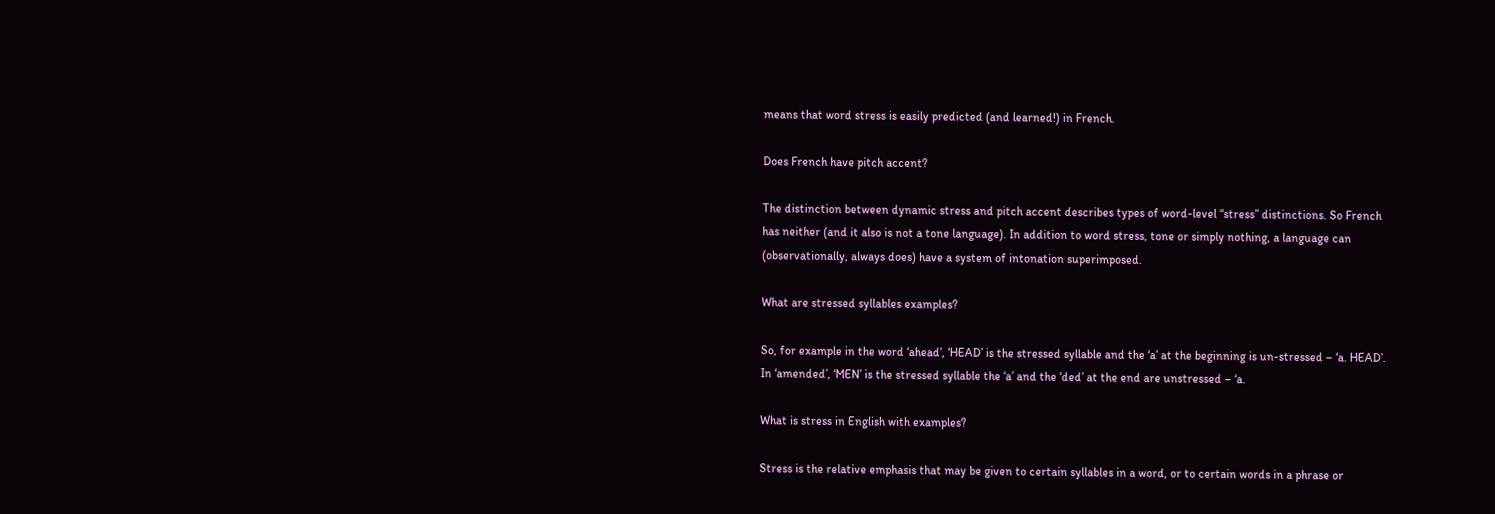means that word stress is easily predicted (and learned!) in French.

Does French have pitch accent?

The distinction between dynamic stress and pitch accent describes types of word-level “stress” distinctions. So French has neither (and it also is not a tone language). In addition to word stress, tone or simply nothing, a language can (observationally, always does) have a system of intonation superimposed.

What are stressed syllables examples?

So, for example in the word ‘ahead’, ‘HEAD’ is the stressed syllable and the ‘a’ at the beginning is un-stressed – ‘a. HEAD’. In ‘amended’, ‘MEN’ is the stressed syllable the ‘a’ and the ‘ded’ at the end are unstressed – ‘a.

What is stress in English with examples?

Stress is the relative emphasis that may be given to certain syllables in a word, or to certain words in a phrase or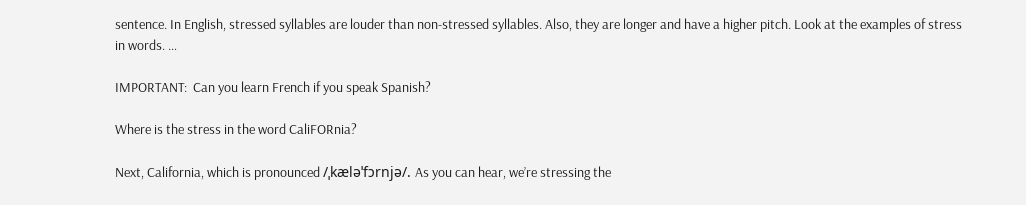sentence. In English, stressed syllables are louder than non-stressed syllables. Also, they are longer and have a higher pitch. Look at the examples of stress in words. …

IMPORTANT:  Can you learn French if you speak Spanish?

Where is the stress in the word CaliFORnia?

Next, California, which is pronounced /ˌkæləˈfɔrnjə/. As you can hear, we’re stressing the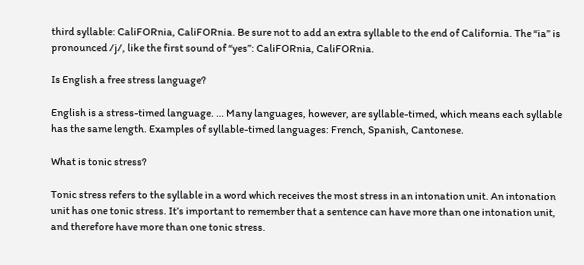third syllable: CaliFORnia, CaliFORnia. Be sure not to add an extra syllable to the end of California. The “ia” is pronounced /j/, like the first sound of “yes”: CaliFORnia, CaliFORnia.

Is English a free stress language?

English is a stress-timed language. … Many languages, however, are syllable-timed, which means each syllable has the same length. Examples of syllable-timed languages: French, Spanish, Cantonese.

What is tonic stress?

Tonic stress refers to the syllable in a word which receives the most stress in an intonation unit. An intonation unit has one tonic stress. It’s important to remember that a sentence can have more than one intonation unit, and therefore have more than one tonic stress.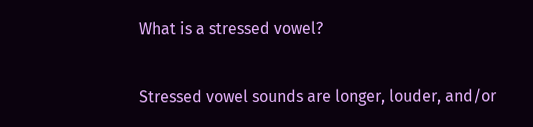What is a stressed vowel?

Stressed vowel sounds are longer, louder, and/or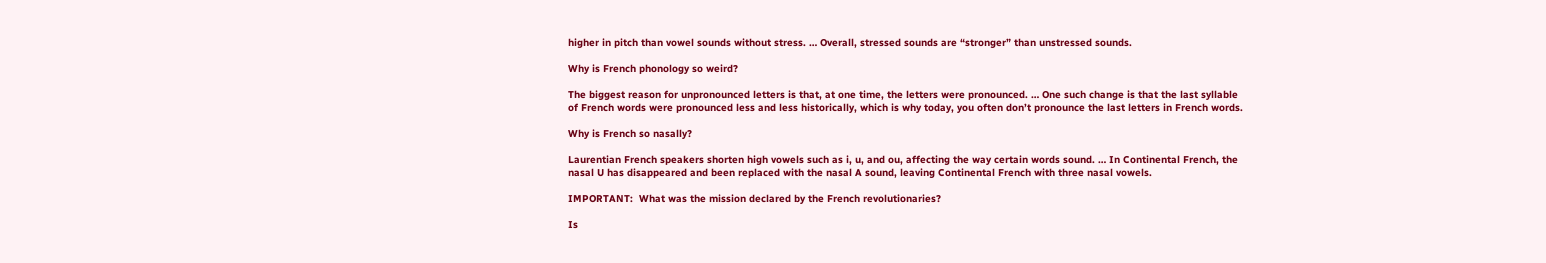higher in pitch than vowel sounds without stress. … Overall, stressed sounds are “stronger” than unstressed sounds.

Why is French phonology so weird?

The biggest reason for unpronounced letters is that, at one time, the letters were pronounced. … One such change is that the last syllable of French words were pronounced less and less historically, which is why today, you often don’t pronounce the last letters in French words.

Why is French so nasally?

Laurentian French speakers shorten high vowels such as i, u, and ou, affecting the way certain words sound. … In Continental French, the nasal U has disappeared and been replaced with the nasal A sound, leaving Continental French with three nasal vowels.

IMPORTANT:  What was the mission declared by the French revolutionaries?

Is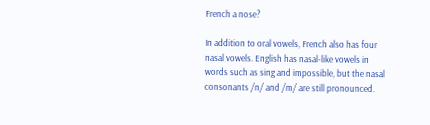French a nose?

In addition to oral vowels, French also has four nasal vowels. English has nasal-like vowels in words such as sing and impossible, but the nasal consonants /n/ and /m/ are still pronounced.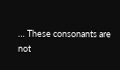… These consonants are not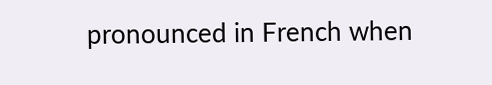pronounced in French when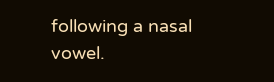following a nasal vowel.